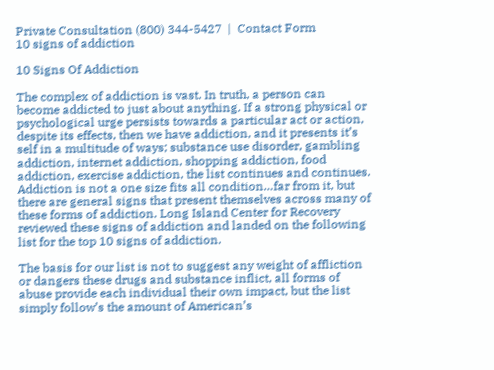Private Consultation (800) 344-5427  |  Contact Form
10 signs of addiction

10 Signs Of Addiction

The complex of addiction is vast. In truth, a person can become addicted to just about anything. If a strong physical or psychological urge persists towards a particular act or action, despite its effects, then we have addiction, and it presents it’s self in a multitude of ways; substance use disorder, gambling addiction, internet addiction, shopping addiction, food addiction, exercise addiction, the list continues and continues. Addiction is not a one size fits all condition…far from it, but there are general signs that present themselves across many of these forms of addiction. Long Island Center for Recovery reviewed these signs of addiction and landed on the following list for the top 10 signs of addiction.

The basis for our list is not to suggest any weight of affliction or dangers these drugs and substance inflict, all forms of abuse provide each individual their own impact, but the list simply follow’s the amount of American’s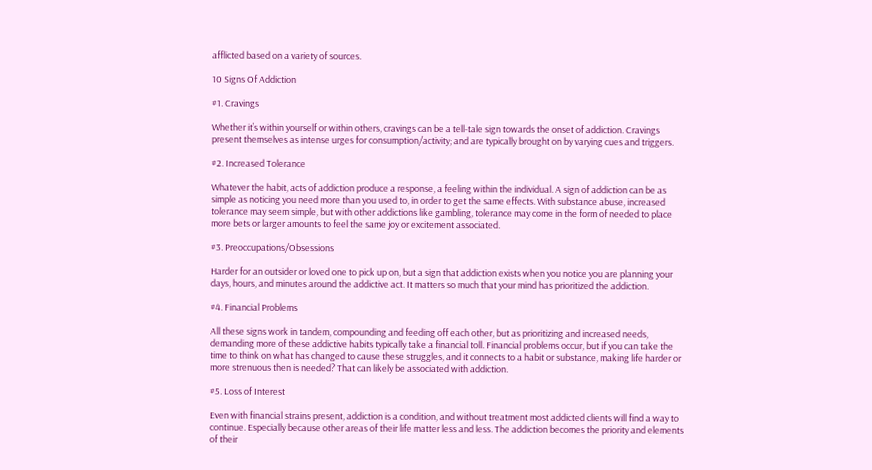afflicted based on a variety of sources.

10 Signs Of Addiction

#1. Cravings

Whether it’s within yourself or within others, cravings can be a tell-tale sign towards the onset of addiction. Cravings present themselves as intense urges for consumption/activity; and are typically brought on by varying cues and triggers.

#2. Increased Tolerance

Whatever the habit, acts of addiction produce a response, a feeling within the individual. A sign of addiction can be as simple as noticing you need more than you used to, in order to get the same effects. With substance abuse, increased tolerance may seem simple, but with other addictions like gambling, tolerance may come in the form of needed to place more bets or larger amounts to feel the same joy or excitement associated.

#3. Preoccupations/Obsessions

Harder for an outsider or loved one to pick up on, but a sign that addiction exists when you notice you are planning your days, hours, and minutes around the addictive act. It matters so much that your mind has prioritized the addiction.

#4. Financial Problems

All these signs work in tandem, compounding and feeding off each other, but as prioritizing and increased needs, demanding more of these addictive habits typically take a financial toll. Financial problems occur, but if you can take the time to think on what has changed to cause these struggles, and it connects to a habit or substance, making life harder or more strenuous then is needed? That can likely be associated with addiction.

#5. Loss of Interest

Even with financial strains present, addiction is a condition, and without treatment most addicted clients will find a way to continue. Especially because other areas of their life matter less and less. The addiction becomes the priority and elements of their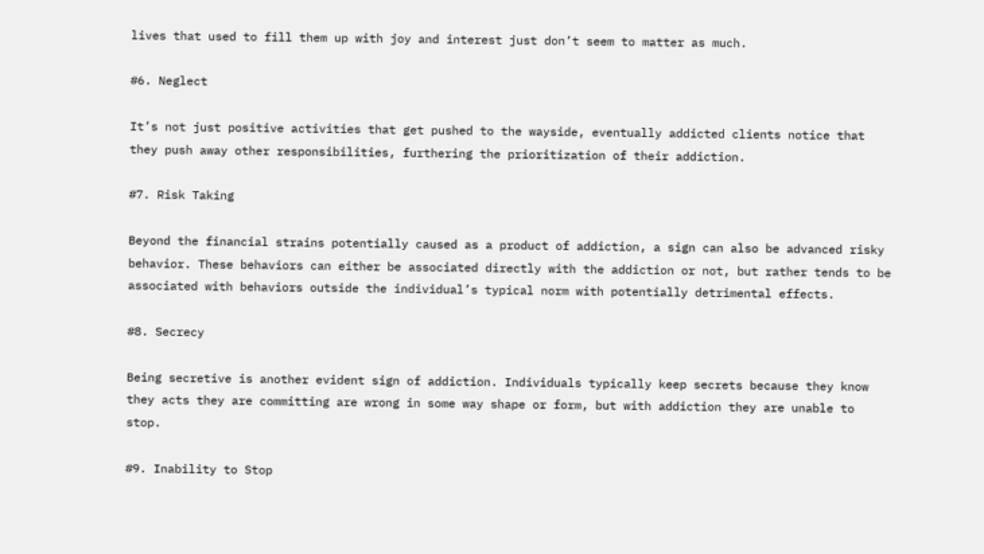lives that used to fill them up with joy and interest just don’t seem to matter as much.

#6. Neglect

It’s not just positive activities that get pushed to the wayside, eventually addicted clients notice that they push away other responsibilities, furthering the prioritization of their addiction.

#7. Risk Taking

Beyond the financial strains potentially caused as a product of addiction, a sign can also be advanced risky behavior. These behaviors can either be associated directly with the addiction or not, but rather tends to be associated with behaviors outside the individual’s typical norm with potentially detrimental effects.

#8. Secrecy

Being secretive is another evident sign of addiction. Individuals typically keep secrets because they know they acts they are committing are wrong in some way shape or form, but with addiction they are unable to stop.

#9. Inability to Stop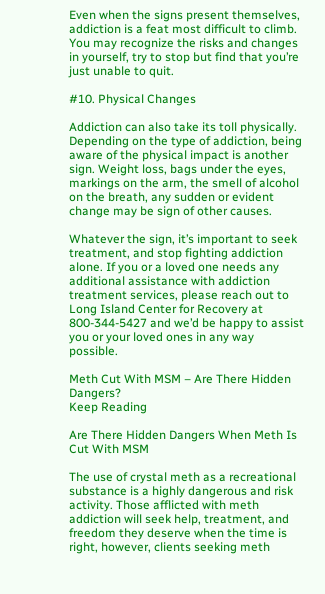Even when the signs present themselves, addiction is a feat most difficult to climb. You may recognize the risks and changes in yourself, try to stop but find that you’re just unable to quit.

#10. Physical Changes

Addiction can also take its toll physically. Depending on the type of addiction, being aware of the physical impact is another sign. Weight loss, bags under the eyes, markings on the arm, the smell of alcohol on the breath, any sudden or evident change may be sign of other causes.

Whatever the sign, it’s important to seek treatment, and stop fighting addiction alone. If you or a loved one needs any additional assistance with addiction treatment services, please reach out to Long Island Center for Recovery at 800-344-5427 and we’d be happy to assist you or your loved ones in any way possible.

Meth Cut With MSM – Are There Hidden Dangers?
Keep Reading

Are There Hidden Dangers When Meth Is Cut With MSM

The use of crystal meth as a recreational substance is a highly dangerous and risk activity. Those afflicted with meth addiction will seek help, treatment, and freedom they deserve when the time is right, however, clients seeking meth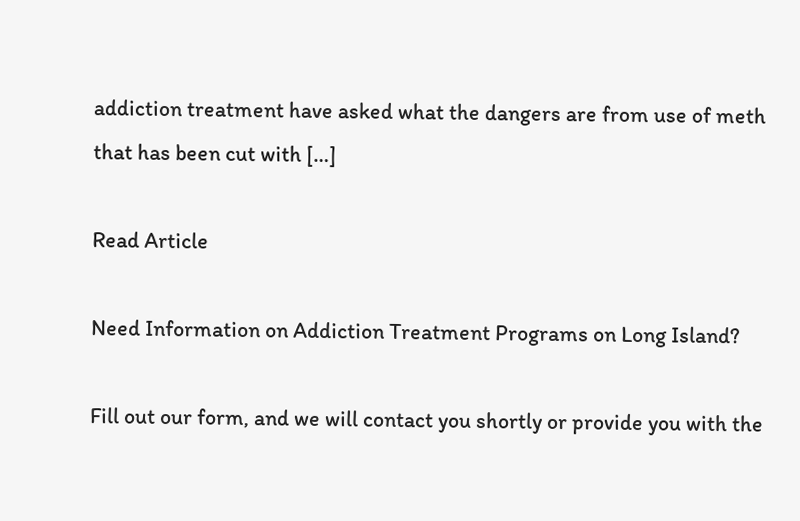addiction treatment have asked what the dangers are from use of meth that has been cut with […]

Read Article

Need Information on Addiction Treatment Programs on Long Island?

Fill out our form, and we will contact you shortly or provide you with the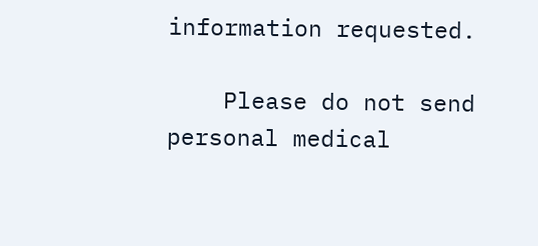information requested.

    Please do not send personal medical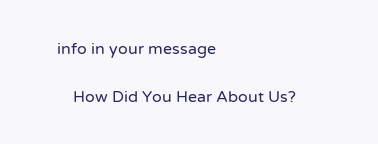info in your message

    How Did You Hear About Us?